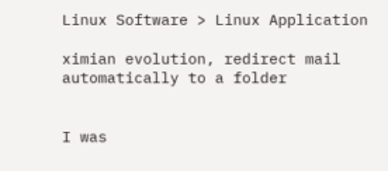Linux Software > Linux Application

ximian evolution, redirect mail automatically to a folder


I was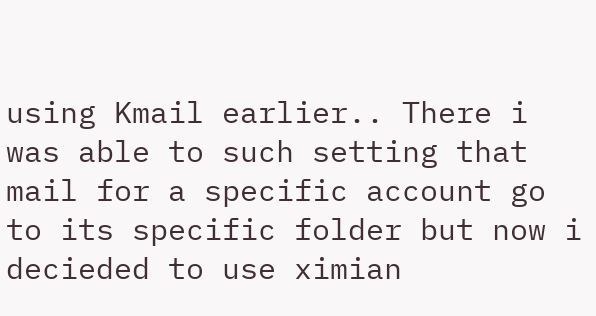using Kmail earlier.. There i was able to such setting that mail for a specific account go to its specific folder but now i decieded to use ximian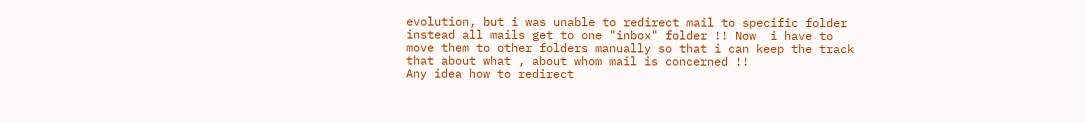evolution, but i was unable to redirect mail to specific folder instead all mails get to one "inbox" folder !! Now  i have to move them to other folders manually so that i can keep the track that about what , about whom mail is concerned !!
Any idea how to redirect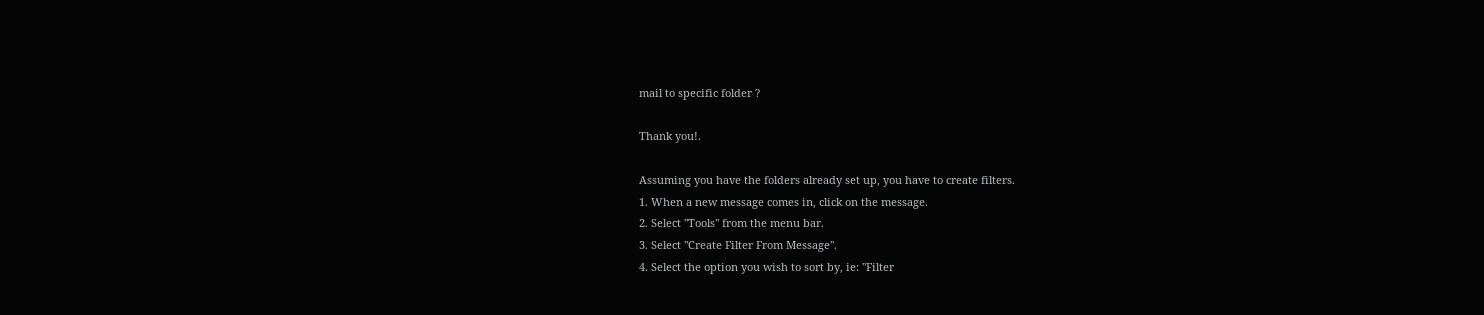mail to specific folder ?

Thank you!.

Assuming you have the folders already set up, you have to create filters.
1. When a new message comes in, click on the message.
2. Select "Tools" from the menu bar.
3. Select "Create Filter From Message".
4. Select the option you wish to sort by, ie: "Filter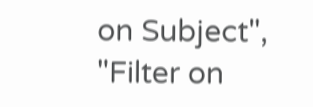on Subject", "Filter on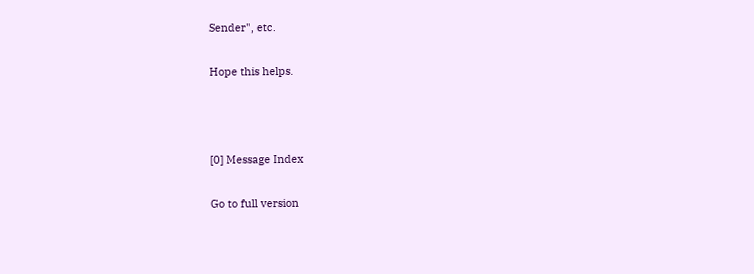Sender", etc.

Hope this helps.



[0] Message Index

Go to full version